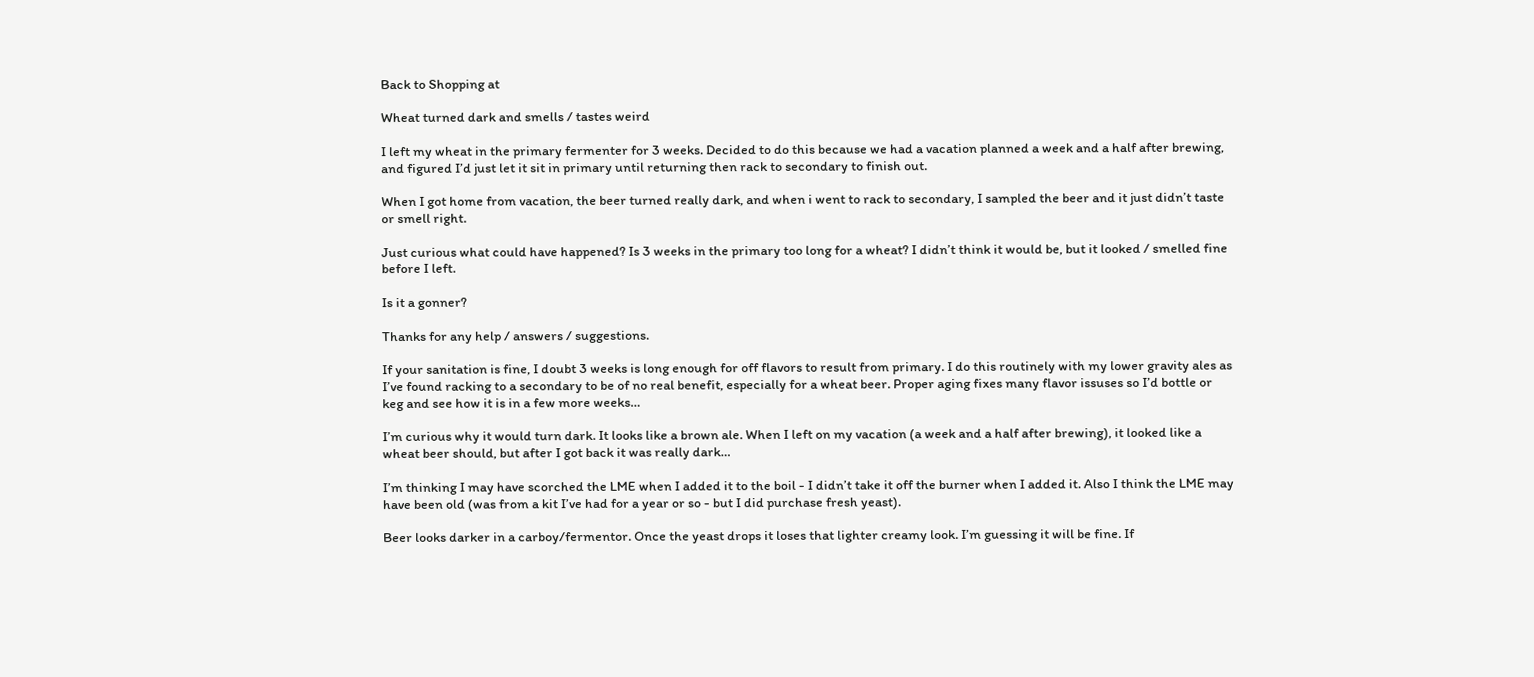Back to Shopping at

Wheat turned dark and smells / tastes weird

I left my wheat in the primary fermenter for 3 weeks. Decided to do this because we had a vacation planned a week and a half after brewing, and figured I’d just let it sit in primary until returning then rack to secondary to finish out.

When I got home from vacation, the beer turned really dark, and when i went to rack to secondary, I sampled the beer and it just didn’t taste or smell right.

Just curious what could have happened? Is 3 weeks in the primary too long for a wheat? I didn’t think it would be, but it looked / smelled fine before I left.

Is it a gonner?

Thanks for any help / answers / suggestions.

If your sanitation is fine, I doubt 3 weeks is long enough for off flavors to result from primary. I do this routinely with my lower gravity ales as I’ve found racking to a secondary to be of no real benefit, especially for a wheat beer. Proper aging fixes many flavor issuses so I’d bottle or keg and see how it is in a few more weeks…

I’m curious why it would turn dark. It looks like a brown ale. When I left on my vacation (a week and a half after brewing), it looked like a wheat beer should, but after I got back it was really dark…

I’m thinking I may have scorched the LME when I added it to the boil - I didn’t take it off the burner when I added it. Also I think the LME may have been old (was from a kit I’ve had for a year or so - but I did purchase fresh yeast).

Beer looks darker in a carboy/fermentor. Once the yeast drops it loses that lighter creamy look. I’m guessing it will be fine. If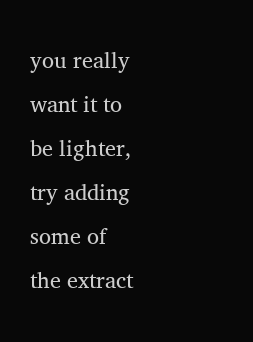you really want it to be lighter, try adding some of the extract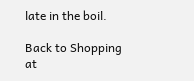late in the boil.

Back to Shopping at